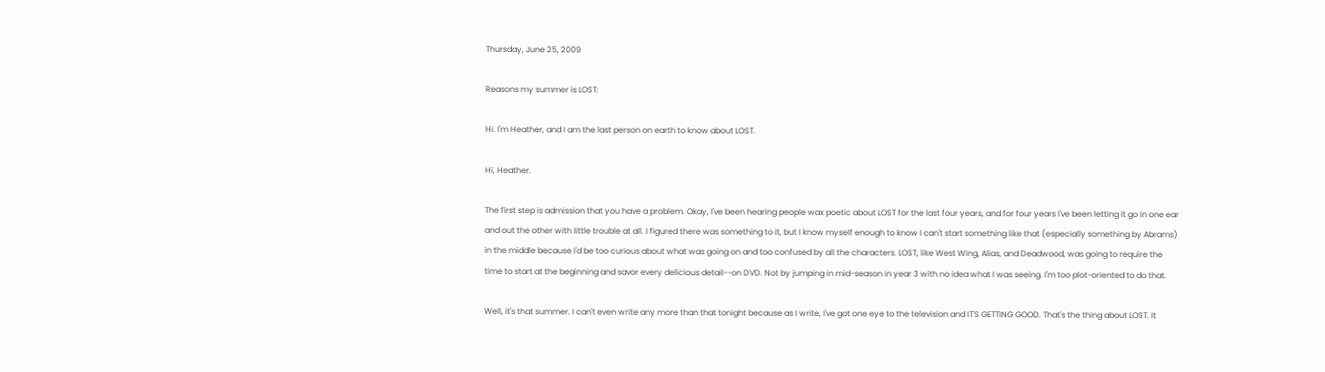Thursday, June 25, 2009

Reasons my summer is LOST:

Hi. I'm Heather, and I am the last person on earth to know about LOST.

Hi, Heather.

The first step is admission that you have a problem. Okay, I've been hearing people wax poetic about LOST for the last four years, and for four years I've been letting it go in one ear and out the other with little trouble at all. I figured there was something to it, but I know myself enough to know I can't start something like that (especially something by Abrams) in the middle because I'd be too curious about what was going on and too confused by all the characters. LOST, like West Wing, Alias, and Deadwood, was going to require the time to start at the beginning and savor every delicious detail--on DVD. Not by jumping in mid-season in year 3 with no idea what I was seeing. I'm too plot-oriented to do that.

Well, it's that summer. I can't even write any more than that tonight because as I write, I've got one eye to the television and IT'S GETTING GOOD. That's the thing about LOST. It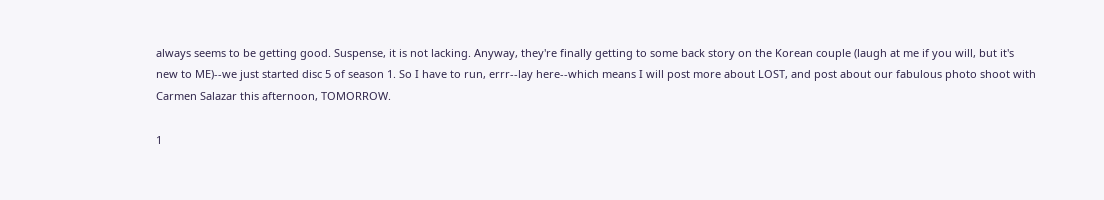always seems to be getting good. Suspense, it is not lacking. Anyway, they're finally getting to some back story on the Korean couple (laugh at me if you will, but it's new to ME)--we just started disc 5 of season 1. So I have to run, errr--lay here--which means I will post more about LOST, and post about our fabulous photo shoot with Carmen Salazar this afternoon, TOMORROW.

1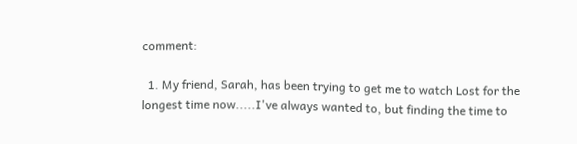comment:

  1. My friend, Sarah, has been trying to get me to watch Lost for the longest time now.....I've always wanted to, but finding the time to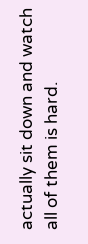actually sit down and watch all of them is hard.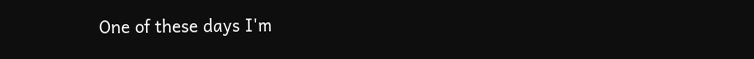One of these days I'm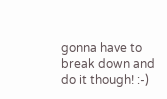gonna have to break down and do it though! :-)